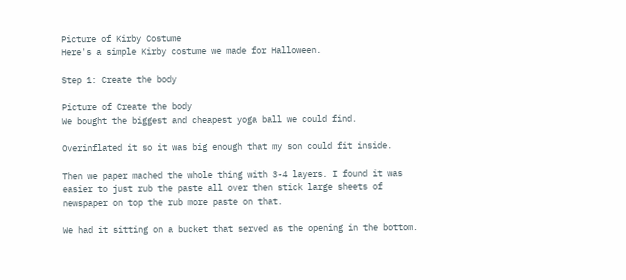Picture of Kirby Costume
Here's a simple Kirby costume we made for Halloween.

Step 1: Create the body

Picture of Create the body
We bought the biggest and cheapest yoga ball we could find.

Overinflated it so it was big enough that my son could fit inside.

Then we paper mached the whole thing with 3-4 layers. I found it was easier to just rub the paste all over then stick large sheets of newspaper on top the rub more paste on that.

We had it sitting on a bucket that served as the opening in the bottom.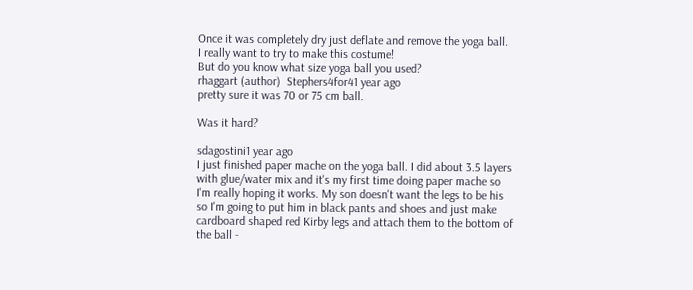Once it was completely dry just deflate and remove the yoga ball.
I really want to try to make this costume!
But do you know what size yoga ball you used?
rhaggart (author)  Stephers4for41 year ago
pretty sure it was 70 or 75 cm ball.

Was it hard?

sdagostini1 year ago
I just finished paper mache on the yoga ball. I did about 3.5 layers with glue/water mix and it's my first time doing paper mache so I'm really hoping it works. My son doesn't want the legs to be his so I'm going to put him in black pants and shoes and just make cardboard shaped red Kirby legs and attach them to the bottom of the ball -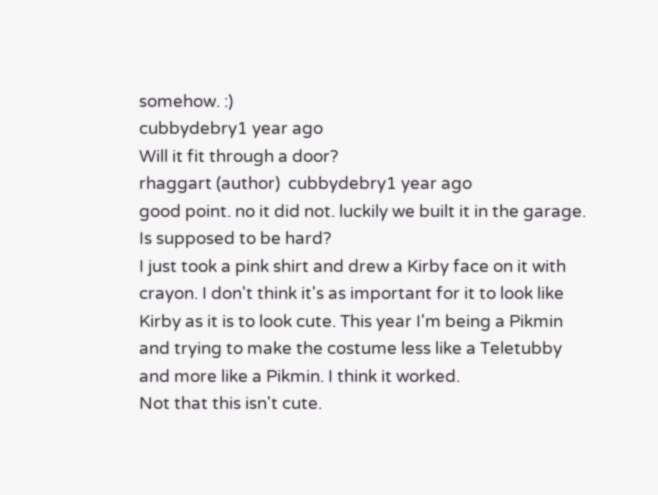somehow. :)
cubbydebry1 year ago
Will it fit through a door?
rhaggart (author)  cubbydebry1 year ago
good point. no it did not. luckily we built it in the garage.
Is supposed to be hard?
I just took a pink shirt and drew a Kirby face on it with crayon. I don't think it's as important for it to look like Kirby as it is to look cute. This year I'm being a Pikmin and trying to make the costume less like a Teletubby and more like a Pikmin. I think it worked.
Not that this isn't cute.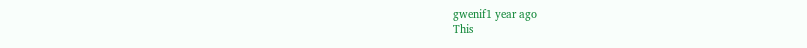gwenif1 year ago
This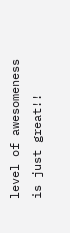level of awesomeness is just great!!